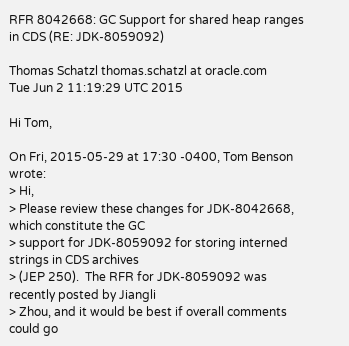RFR 8042668: GC Support for shared heap ranges in CDS (RE: JDK-8059092)

Thomas Schatzl thomas.schatzl at oracle.com
Tue Jun 2 11:19:29 UTC 2015

Hi Tom,

On Fri, 2015-05-29 at 17:30 -0400, Tom Benson wrote:
> Hi,
> Please review these changes for JDK-8042668, which constitute the GC
> support for JDK-8059092 for storing interned strings in CDS archives
> (JEP 250).  The RFR for JDK-8059092 was recently posted by Jiangli
> Zhou, and it would be best if overall comments could go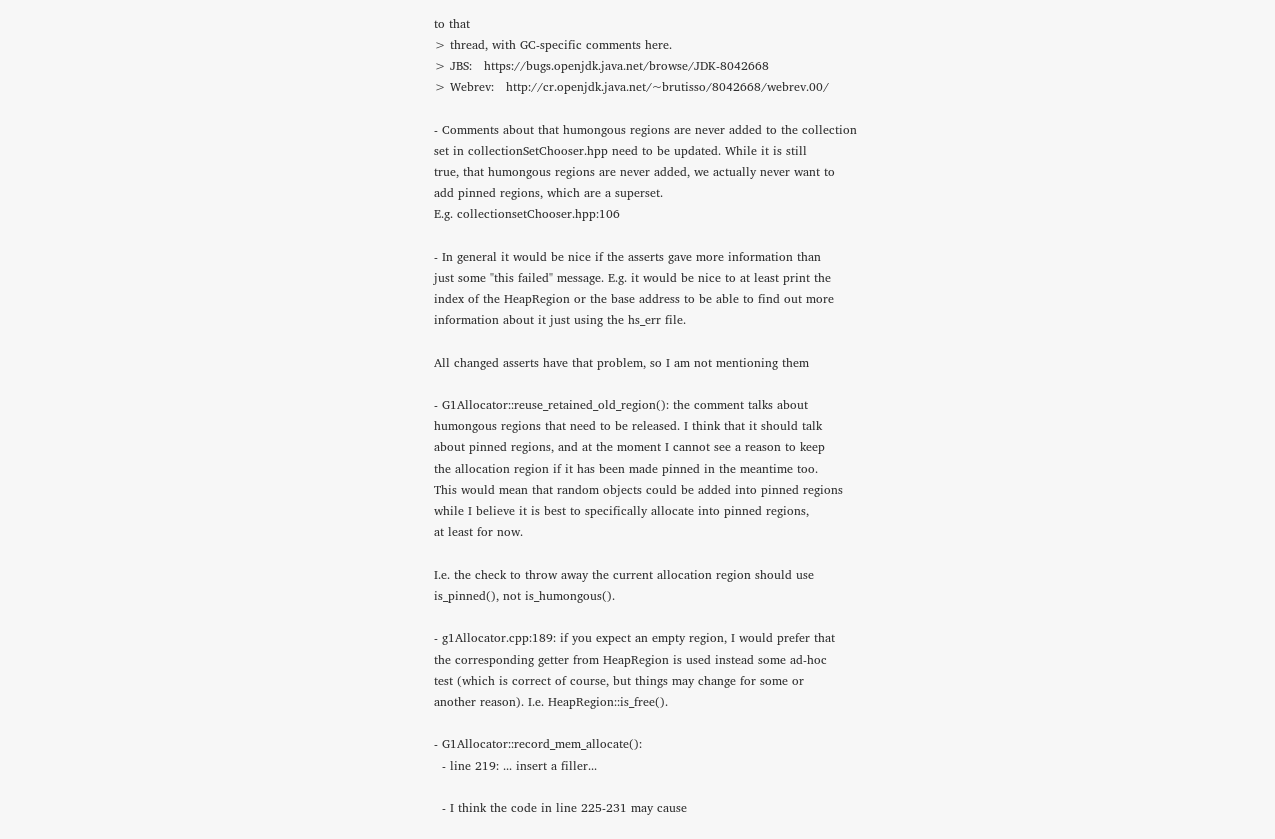to that
> thread, with GC-specific comments here.
> JBS:   https://bugs.openjdk.java.net/browse/JDK-8042668
> Webrev:   http://cr.openjdk.java.net/~brutisso/8042668/webrev.00/

- Comments about that humongous regions are never added to the collection
set in collectionSetChooser.hpp need to be updated. While it is still
true, that humongous regions are never added, we actually never want to
add pinned regions, which are a superset.
E.g. collectionsetChooser.hpp:106

- In general it would be nice if the asserts gave more information than
just some "this failed" message. E.g. it would be nice to at least print the
index of the HeapRegion or the base address to be able to find out more
information about it just using the hs_err file.

All changed asserts have that problem, so I am not mentioning them

- G1Allocator::reuse_retained_old_region(): the comment talks about
humongous regions that need to be released. I think that it should talk
about pinned regions, and at the moment I cannot see a reason to keep
the allocation region if it has been made pinned in the meantime too.
This would mean that random objects could be added into pinned regions
while I believe it is best to specifically allocate into pinned regions,
at least for now.

I.e. the check to throw away the current allocation region should use
is_pinned(), not is_humongous().

- g1Allocator.cpp:189: if you expect an empty region, I would prefer that
the corresponding getter from HeapRegion is used instead some ad-hoc
test (which is correct of course, but things may change for some or
another reason). I.e. HeapRegion::is_free().

- G1Allocator::record_mem_allocate():
  - line 219: ... insert a filler...

  - I think the code in line 225-231 may cause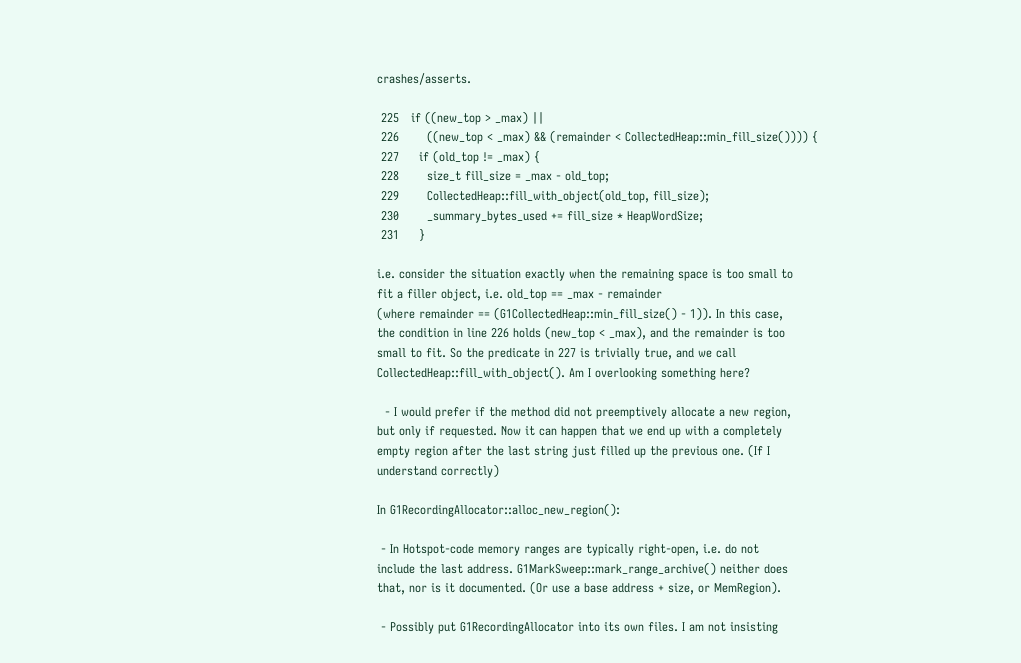crashes/asserts.

 225   if ((new_top > _max) ||
 226       ((new_top < _max) && (remainder < CollectedHeap::min_fill_size()))) {
 227     if (old_top != _max) {
 228       size_t fill_size = _max - old_top;
 229       CollectedHeap::fill_with_object(old_top, fill_size);
 230       _summary_bytes_used += fill_size * HeapWordSize;
 231     }

i.e. consider the situation exactly when the remaining space is too small to
fit a filler object, i.e. old_top == _max - remainder
(where remainder == (G1CollectedHeap::min_fill_size() - 1)). In this case,
the condition in line 226 holds (new_top < _max), and the remainder is too
small to fit. So the predicate in 227 is trivially true, and we call
CollectedHeap::fill_with_object(). Am I overlooking something here?

  - I would prefer if the method did not preemptively allocate a new region,
but only if requested. Now it can happen that we end up with a completely
empty region after the last string just filled up the previous one. (If I
understand correctly)

In G1RecordingAllocator::alloc_new_region():

 - In Hotspot-code memory ranges are typically right-open, i.e. do not
include the last address. G1MarkSweep::mark_range_archive() neither does
that, nor is it documented. (Or use a base address + size, or MemRegion).

 - Possibly put G1RecordingAllocator into its own files. I am not insisting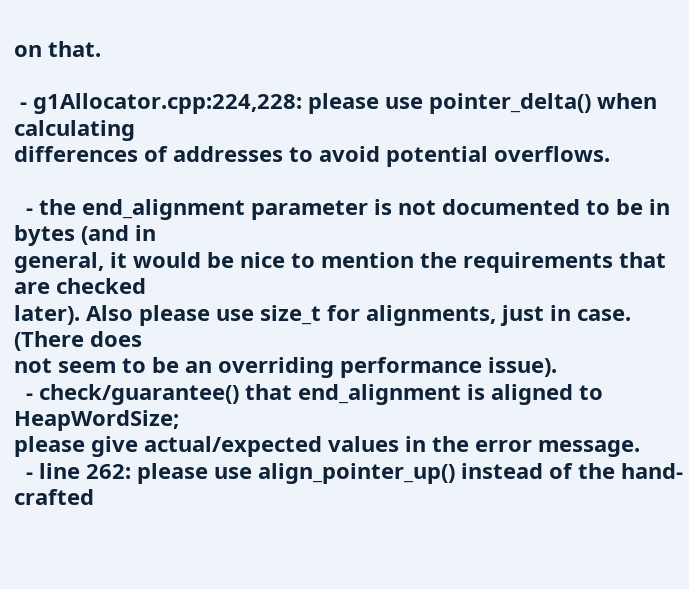on that.

 - g1Allocator.cpp:224,228: please use pointer_delta() when calculating
differences of addresses to avoid potential overflows.

  - the end_alignment parameter is not documented to be in bytes (and in
general, it would be nice to mention the requirements that are checked
later). Also please use size_t for alignments, just in case. (There does
not seem to be an overriding performance issue).
  - check/guarantee() that end_alignment is aligned to HeapWordSize;
please give actual/expected values in the error message.
  - line 262: please use align_pointer_up() instead of the hand-crafted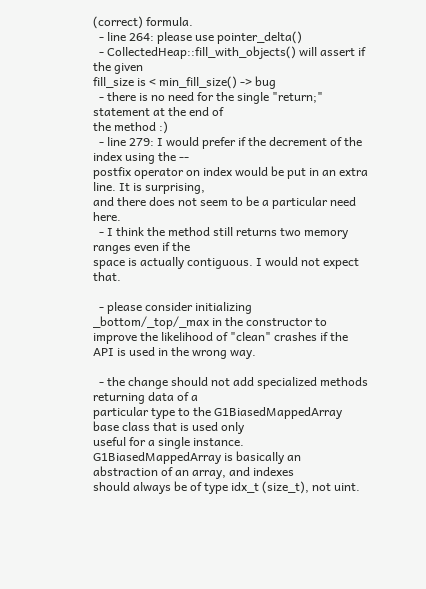(correct) formula.
  - line 264: please use pointer_delta()
  - CollectedHeap::fill_with_objects() will assert if the given
fill_size is < min_fill_size() -> bug
  - there is no need for the single "return;" statement at the end of
the method :)
  - line 279: I would prefer if the decrement of the index using the --
postfix operator on index would be put in an extra line. It is surprising,
and there does not seem to be a particular need here.
  - I think the method still returns two memory ranges even if the
space is actually contiguous. I would not expect that.

  - please consider initializing _bottom/_top/_max in the constructor to
improve the likelihood of "clean" crashes if the API is used in the wrong way.

  - the change should not add specialized methods returning data of a
particular type to the G1BiasedMappedArray base class that is used only
useful for a single instance.
G1BiasedMappedArray is basically an abstraction of an array, and indexes
should always be of type idx_t (size_t), not uint.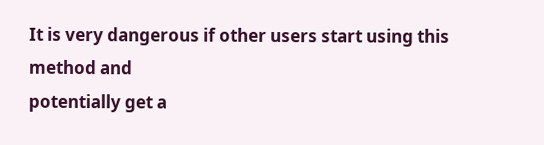It is very dangerous if other users start using this method and
potentially get a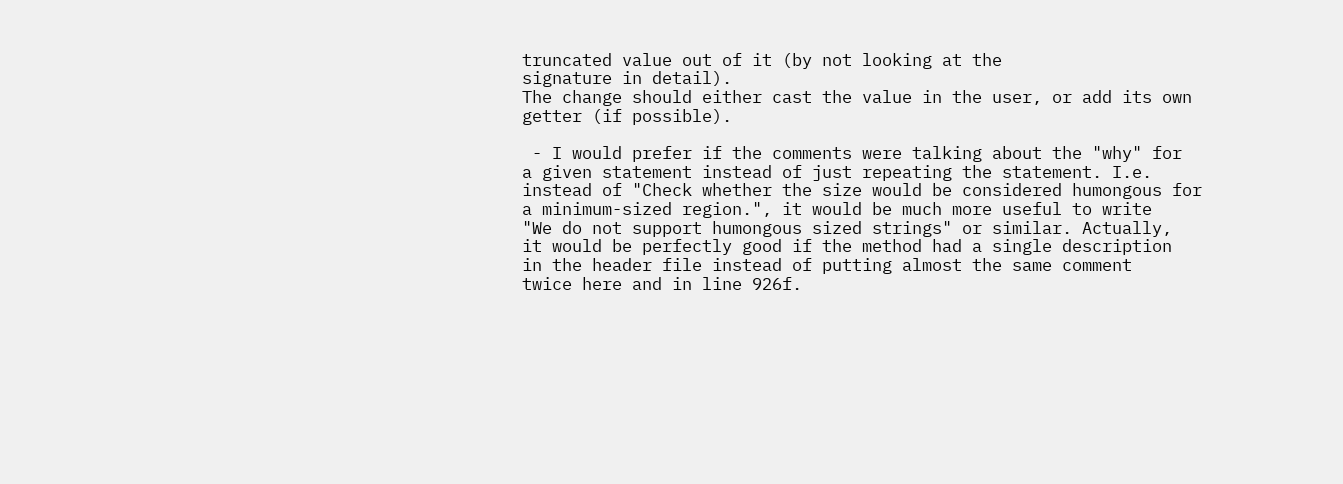truncated value out of it (by not looking at the
signature in detail).
The change should either cast the value in the user, or add its own
getter (if possible).

 - I would prefer if the comments were talking about the "why" for
a given statement instead of just repeating the statement. I.e.
instead of "Check whether the size would be considered humongous for
a minimum-sized region.", it would be much more useful to write
"We do not support humongous sized strings" or similar. Actually,
it would be perfectly good if the method had a single description
in the header file instead of putting almost the same comment
twice here and in line 926f.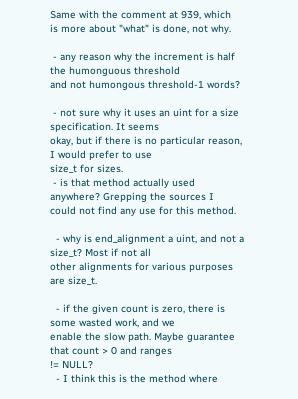Same with the comment at 939, which
is more about "what" is done, not why.

 - any reason why the increment is half the humonguous threshold
and not humongous threshold-1 words?

 - not sure why it uses an uint for a size specification. It seems
okay, but if there is no particular reason, I would prefer to use
size_t for sizes.
 - is that method actually used anywhere? Grepping the sources I
could not find any use for this method.

  - why is end_alignment a uint, and not a size_t? Most if not all
other alignments for various purposes are size_t.

  - if the given count is zero, there is some wasted work, and we
enable the slow path. Maybe guarantee that count > 0 and ranges
!= NULL?
  - I think this is the method where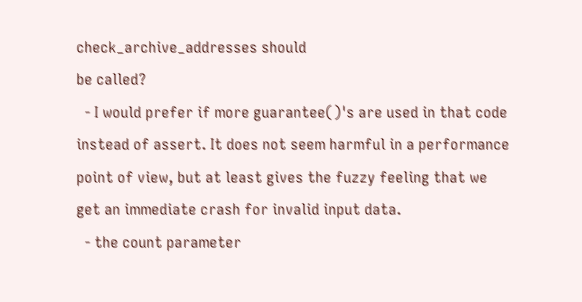check_archive_addresses should
be called?
  - I would prefer if more guarantee()'s are used in that code
instead of assert. It does not seem harmful in a performance
point of view, but at least gives the fuzzy feeling that we
get an immediate crash for invalid input data.
  - the count parameter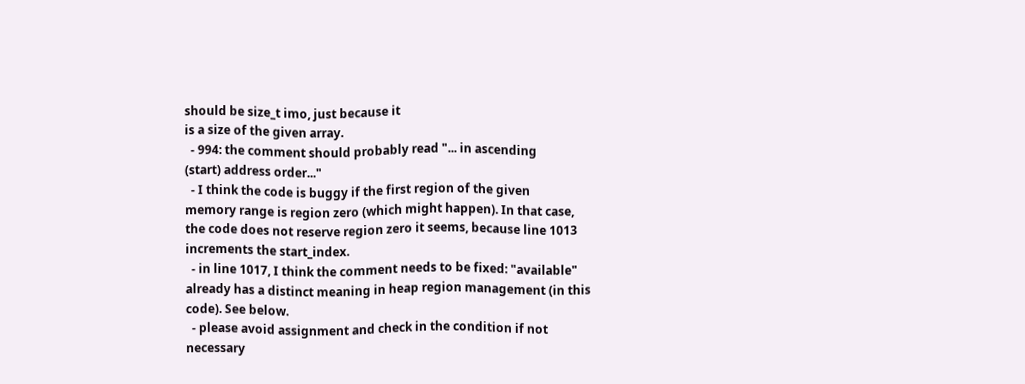should be size_t imo, just because it
is a size of the given array.
  - 994: the comment should probably read "... in ascending
(start) address order..."
  - I think the code is buggy if the first region of the given
memory range is region zero (which might happen). In that case,
the code does not reserve region zero it seems, because line 1013
increments the start_index.
  - in line 1017, I think the comment needs to be fixed: "available"
already has a distinct meaning in heap region management (in this
code). See below.
  - please avoid assignment and check in the condition if not
necessary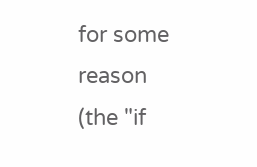for some reason (the "if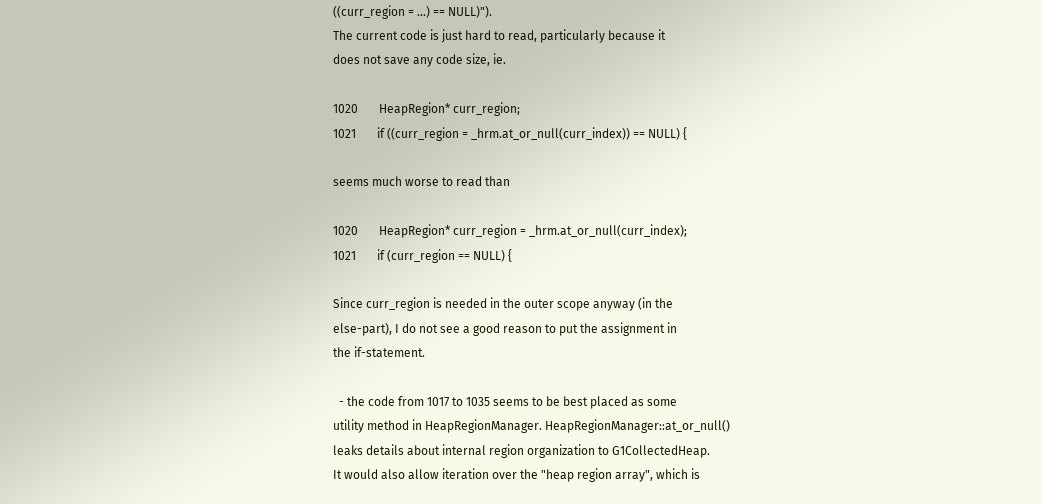((curr_region = ...) == NULL)").
The current code is just hard to read, particularly because it
does not save any code size, ie.

1020       HeapRegion* curr_region;
1021       if ((curr_region = _hrm.at_or_null(curr_index)) == NULL) {

seems much worse to read than

1020       HeapRegion* curr_region = _hrm.at_or_null(curr_index);
1021       if (curr_region == NULL) {

Since curr_region is needed in the outer scope anyway (in the
else-part), I do not see a good reason to put the assignment in
the if-statement.

  - the code from 1017 to 1035 seems to be best placed as some
utility method in HeapRegionManager. HeapRegionManager::at_or_null()
leaks details about internal region organization to G1CollectedHeap.
It would also allow iteration over the "heap region array", which is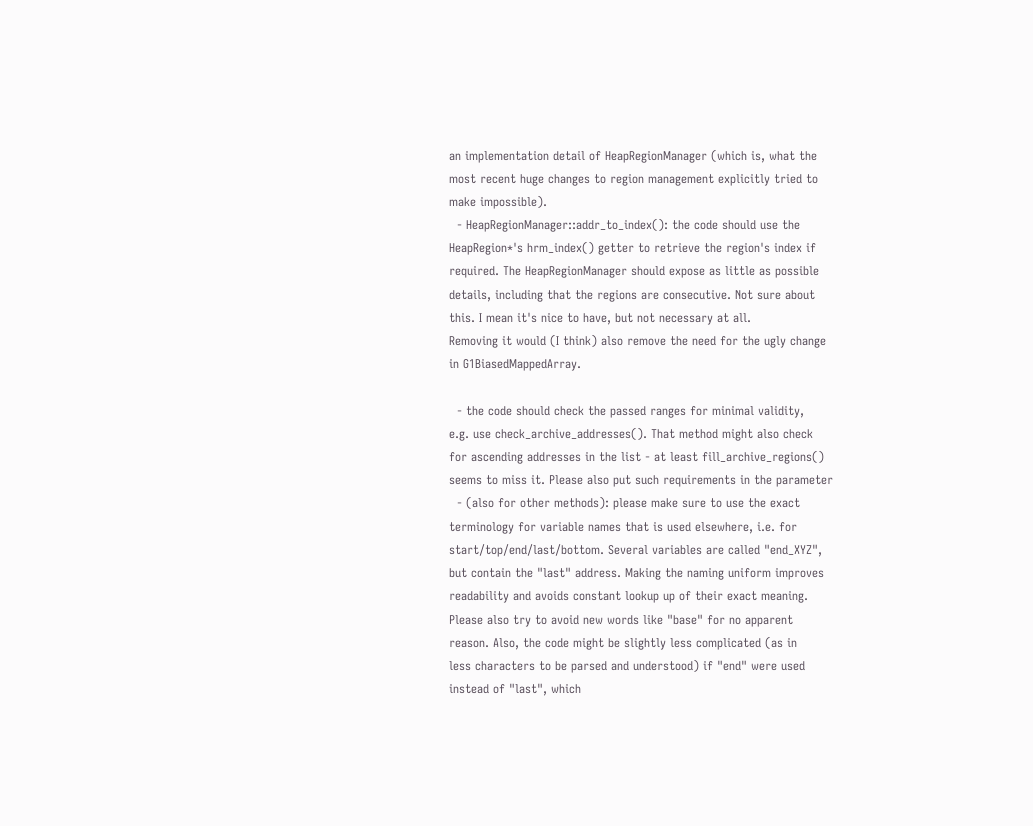an implementation detail of HeapRegionManager (which is, what the
most recent huge changes to region management explicitly tried to
make impossible).
  - HeapRegionManager::addr_to_index(): the code should use the
HeapRegion*'s hrm_index() getter to retrieve the region's index if
required. The HeapRegionManager should expose as little as possible
details, including that the regions are consecutive. Not sure about
this. I mean it's nice to have, but not necessary at all.
Removing it would (I think) also remove the need for the ugly change
in G1BiasedMappedArray.

  - the code should check the passed ranges for minimal validity,
e.g. use check_archive_addresses(). That method might also check
for ascending addresses in the list - at least fill_archive_regions()
seems to miss it. Please also put such requirements in the parameter
  - (also for other methods): please make sure to use the exact
terminology for variable names that is used elsewhere, i.e. for
start/top/end/last/bottom. Several variables are called "end_XYZ",
but contain the "last" address. Making the naming uniform improves
readability and avoids constant lookup up of their exact meaning.
Please also try to avoid new words like "base" for no apparent
reason. Also, the code might be slightly less complicated (as in
less characters to be parsed and understood) if "end" were used
instead of "last", which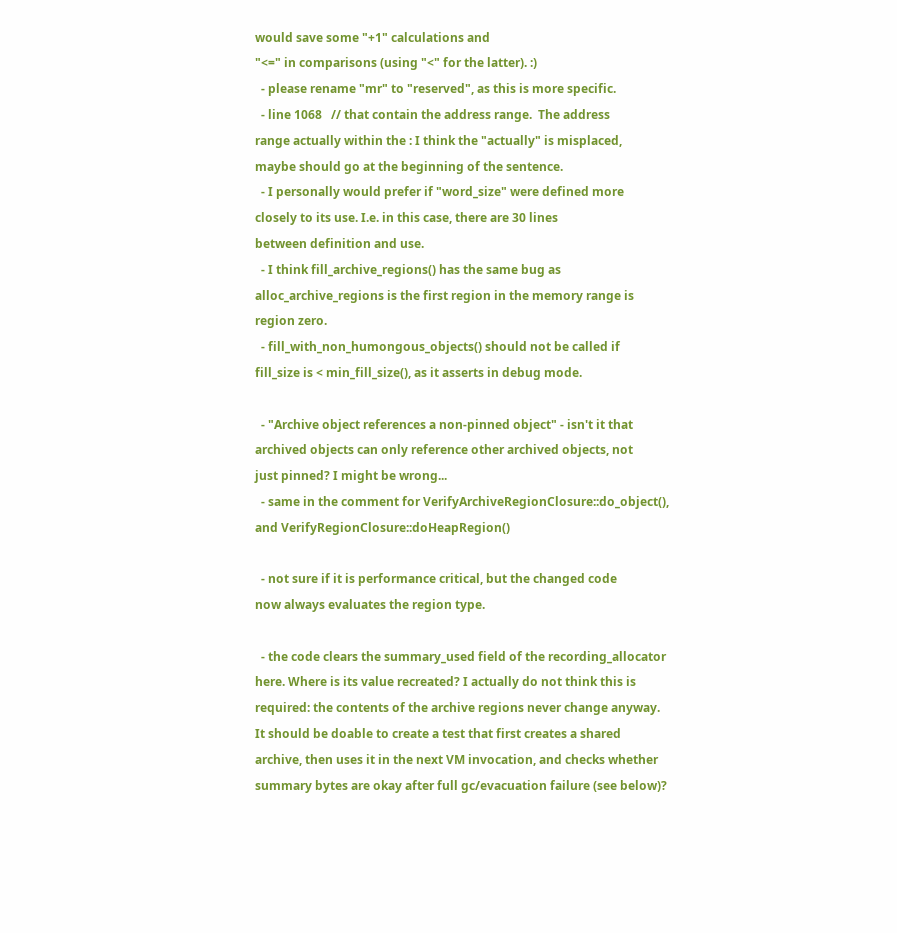would save some "+1" calculations and
"<=" in comparisons (using "<" for the latter). :)
  - please rename "mr" to "reserved", as this is more specific.
  - line 1068   // that contain the address range.  The address
range actually within the : I think the "actually" is misplaced,
maybe should go at the beginning of the sentence.
  - I personally would prefer if "word_size" were defined more
closely to its use. I.e. in this case, there are 30 lines
between definition and use.
  - I think fill_archive_regions() has the same bug as
alloc_archive_regions is the first region in the memory range is
region zero.
  - fill_with_non_humongous_objects() should not be called if
fill_size is < min_fill_size(), as it asserts in debug mode.

  - "Archive object references a non-pinned object" - isn't it that
archived objects can only reference other archived objects, not
just pinned? I might be wrong...
  - same in the comment for VerifyArchiveRegionClosure::do_object(),
and VerifyRegionClosure::doHeapRegion()

  - not sure if it is performance critical, but the changed code
now always evaluates the region type.

  - the code clears the summary_used field of the recording_allocator
here. Where is its value recreated? I actually do not think this is
required: the contents of the archive regions never change anyway.
It should be doable to create a test that first creates a shared
archive, then uses it in the next VM invocation, and checks whether
summary bytes are okay after full gc/evacuation failure (see below)?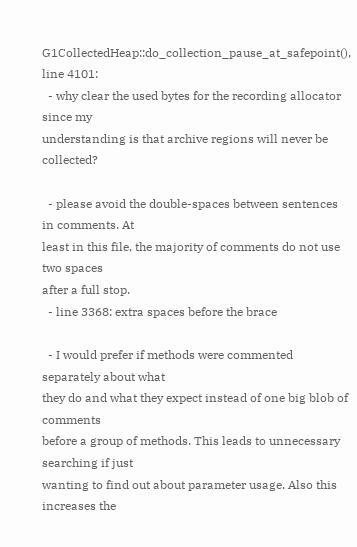G1CollectedHeap::do_collection_pause_at_safepoint(), line 4101:
  - why clear the used bytes for the recording allocator since my
understanding is that archive regions will never be collected?

  - please avoid the double-spaces between sentences in comments. At
least in this file, the majority of comments do not use two spaces
after a full stop.
  - line 3368: extra spaces before the brace

  - I would prefer if methods were commented separately about what
they do and what they expect instead of one big blob of comments
before a group of methods. This leads to unnecessary searching if just
wanting to find out about parameter usage. Also this increases the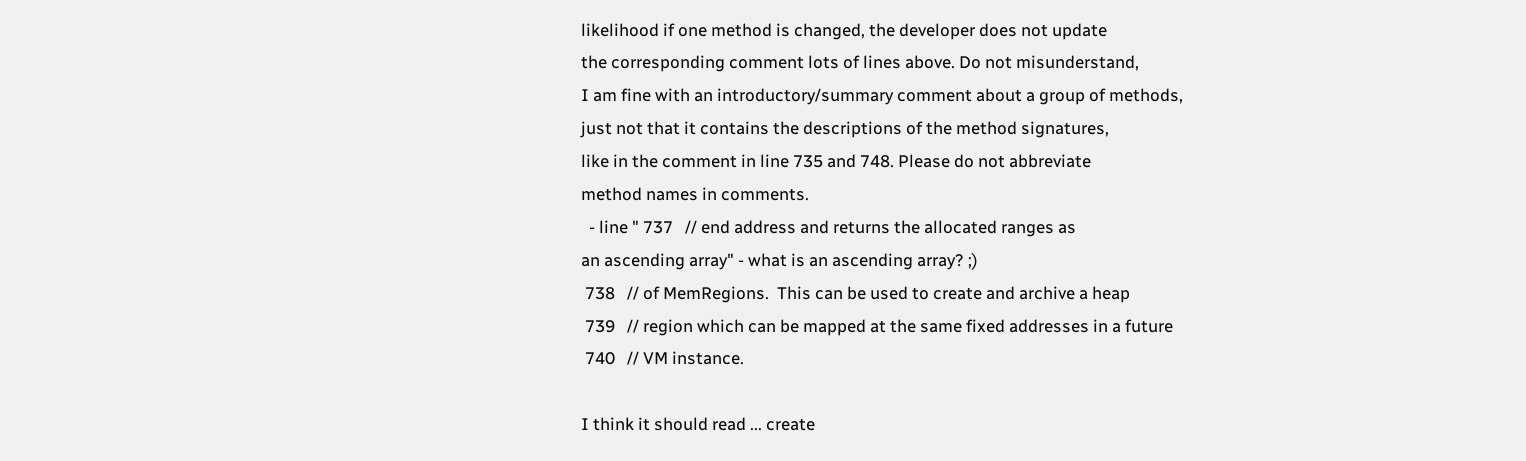likelihood if one method is changed, the developer does not update
the corresponding comment lots of lines above. Do not misunderstand,
I am fine with an introductory/summary comment about a group of methods,
just not that it contains the descriptions of the method signatures,
like in the comment in line 735 and 748. Please do not abbreviate
method names in comments.
  - line " 737   // end address and returns the allocated ranges as
an ascending array" - what is an ascending array? ;)
 738   // of MemRegions.  This can be used to create and archive a heap
 739   // region which can be mapped at the same fixed addresses in a future
 740   // VM instance.

I think it should read ... create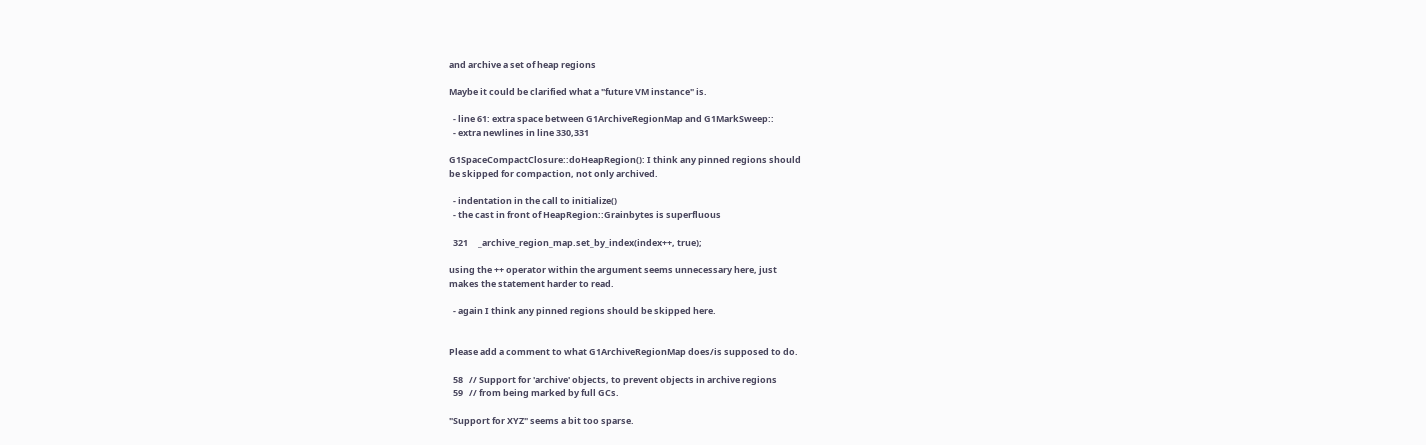and archive a set of heap regions

Maybe it could be clarified what a "future VM instance" is.

  - line 61: extra space between G1ArchiveRegionMap and G1MarkSweep::
  - extra newlines in line 330,331

G1SpaceCompactClosure::doHeapRegion(): I think any pinned regions should
be skipped for compaction, not only archived.

  - indentation in the call to initialize()
  - the cast in front of HeapRegion::Grainbytes is superfluous

  321     _archive_region_map.set_by_index(index++, true);

using the ++ operator within the argument seems unnecessary here, just
makes the statement harder to read.

  - again I think any pinned regions should be skipped here.


Please add a comment to what G1ArchiveRegionMap does/is supposed to do.

  58   // Support for 'archive' objects, to prevent objects in archive regions
  59   // from being marked by full GCs.

"Support for XYZ" seems a bit too sparse.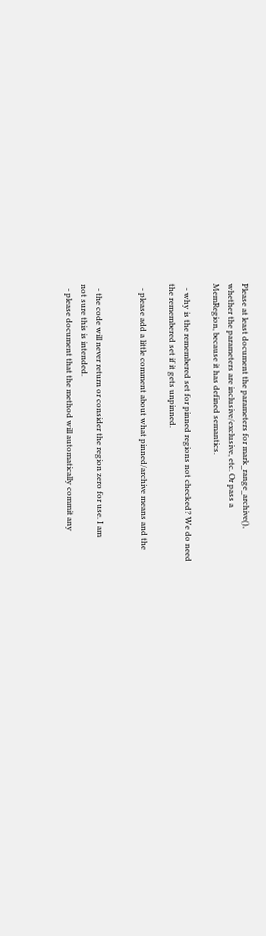Please at least document the parameters for mark_range_archive(),
whether the parameters are inclusive/exclusive, etc. Or pass a
MemRegion, because it has defined semantics.

  - why is the remembered set for pinned regions not checked? We do need
the remembered set if it gets unpinned.

  - please add a little comment about what pinned/archive means and the


  - the code will never return or consider the region zero for use. I am
not sure this is intended.
  - please document that the method will automatically commit any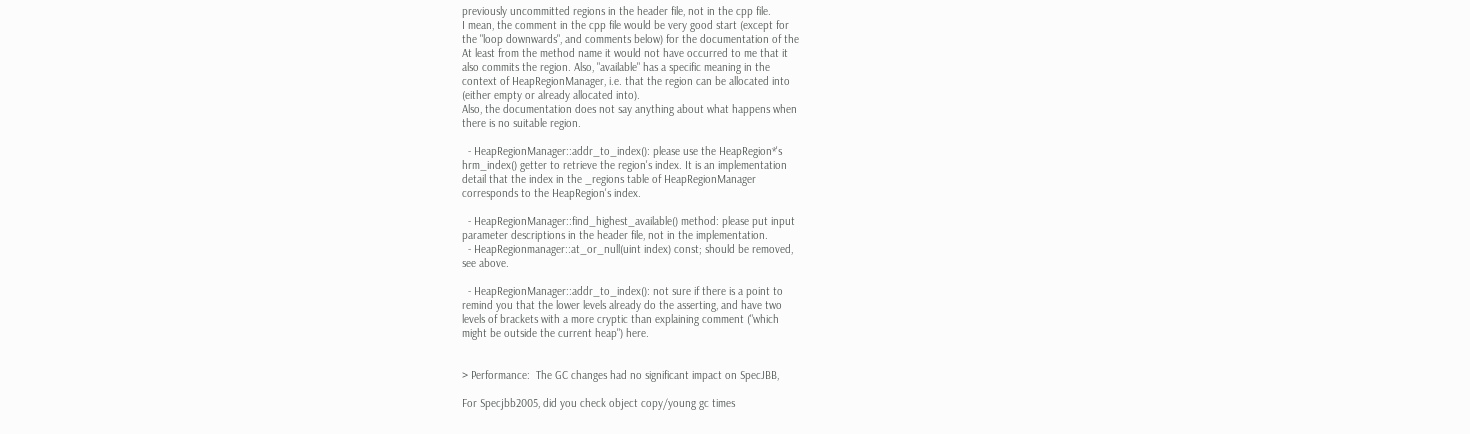previously uncommitted regions in the header file, not in the cpp file.
I mean, the comment in the cpp file would be very good start (except for
the "loop downwards", and comments below) for the documentation of the
At least from the method name it would not have occurred to me that it
also commits the region. Also, "available" has a specific meaning in the
context of HeapRegionManager, i.e. that the region can be allocated into
(either empty or already allocated into).
Also, the documentation does not say anything about what happens when
there is no suitable region.

  - HeapRegionManager::addr_to_index(): please use the HeapRegion*'s
hrm_index() getter to retrieve the region's index. It is an implementation
detail that the index in the _regions table of HeapRegionManager
corresponds to the HeapRegion's index.

  - HeapRegionManager::find_highest_available() method: please put input
parameter descriptions in the header file, not in the implementation.
  - HeapRegionmanager::at_or_null(uint index) const; should be removed,
see above.

  - HeapRegionManager::addr_to_index(): not sure if there is a point to
remind you that the lower levels already do the asserting, and have two
levels of brackets with a more cryptic than explaining comment ("which
might be outside the current heap") here.


> Performance:  The GC changes had no significant impact on SpecJBB,

For Specjbb2005, did you check object copy/young gc times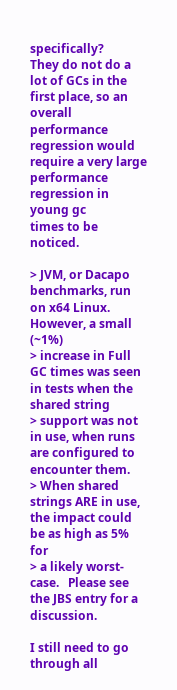specifically?
They do not do a lot of GCs in the first place, so an overall performance
regression would require a very large performance regression in young gc
times to be noticed.

> JVM, or Dacapo benchmarks, run on x64 Linux.  However, a small (~1%)
> increase in Full GC times was seen in tests when the shared string
> support was not in use, when runs are configured to encounter them.
> When shared strings ARE in use, the impact could be as high as 5% for
> a likely worst-case.   Please see the JBS entry for a discussion.

I still need to go through all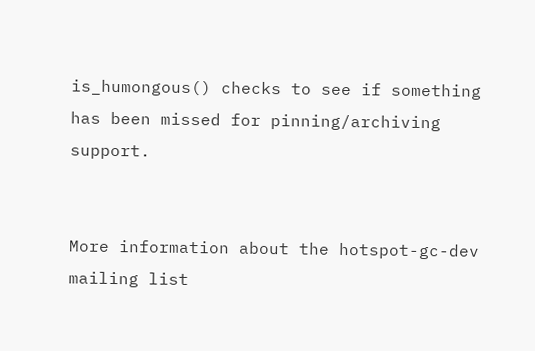is_humongous() checks to see if something
has been missed for pinning/archiving support.


More information about the hotspot-gc-dev mailing list